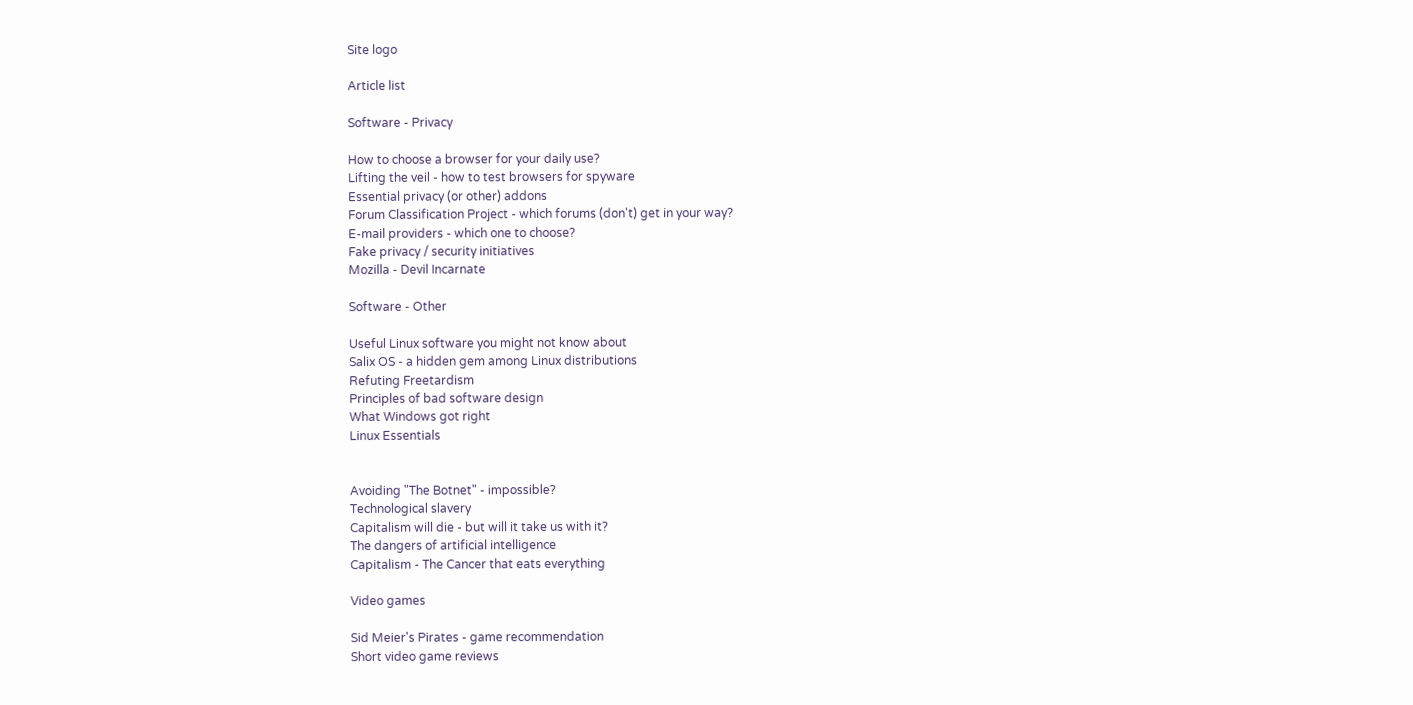Site logo

Article list

Software - Privacy

How to choose a browser for your daily use?
Lifting the veil - how to test browsers for spyware
Essential privacy (or other) addons
Forum Classification Project - which forums (don't) get in your way?
E-mail providers - which one to choose?
Fake privacy / security initiatives
Mozilla - Devil Incarnate

Software - Other

Useful Linux software you might not know about
Salix OS - a hidden gem among Linux distributions
Refuting Freetardism
Principles of bad software design
What Windows got right
Linux Essentials


Avoiding "The Botnet" - impossible?
Technological slavery
Capitalism will die - but will it take us with it?
The dangers of artificial intelligence
Capitalism - The Cancer that eats everything

Video games

Sid Meier's Pirates - game recommendation
Short video game reviews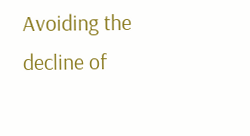Avoiding the decline of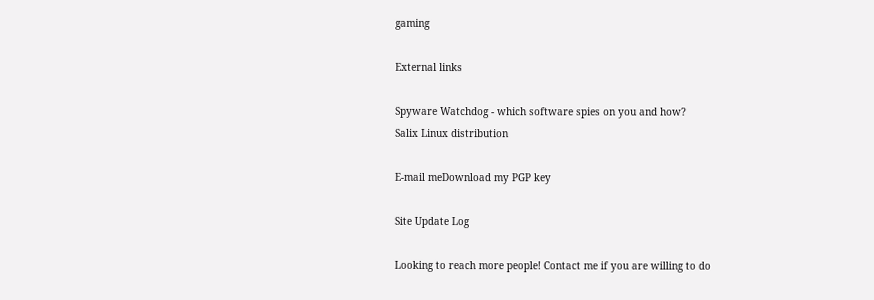gaming

External links

Spyware Watchdog - which software spies on you and how?
Salix Linux distribution

E-mail meDownload my PGP key

Site Update Log

Looking to reach more people! Contact me if you are willing to do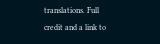translations. Full credit and a link to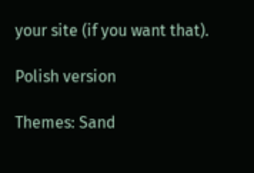your site (if you want that).

Polish version

Themes: Sand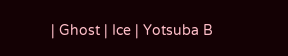| Ghost | Ice | Yotsuba B